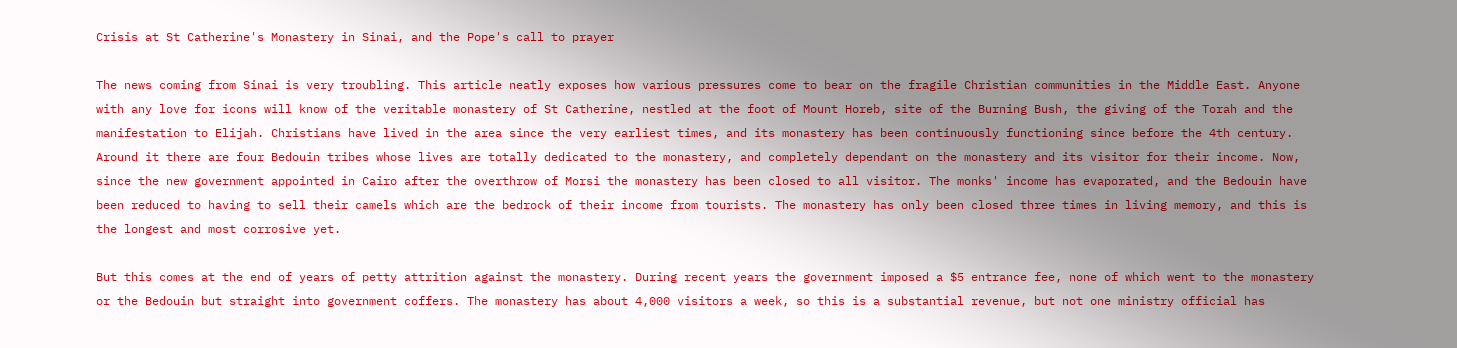Crisis at St Catherine's Monastery in Sinai, and the Pope's call to prayer

The news coming from Sinai is very troubling. This article neatly exposes how various pressures come to bear on the fragile Christian communities in the Middle East. Anyone with any love for icons will know of the veritable monastery of St Catherine, nestled at the foot of Mount Horeb, site of the Burning Bush, the giving of the Torah and the manifestation to Elijah. Christians have lived in the area since the very earliest times, and its monastery has been continuously functioning since before the 4th century. Around it there are four Bedouin tribes whose lives are totally dedicated to the monastery, and completely dependant on the monastery and its visitor for their income. Now, since the new government appointed in Cairo after the overthrow of Morsi the monastery has been closed to all visitor. The monks' income has evaporated, and the Bedouin have been reduced to having to sell their camels which are the bedrock of their income from tourists. The monastery has only been closed three times in living memory, and this is the longest and most corrosive yet.

But this comes at the end of years of petty attrition against the monastery. During recent years the government imposed a $5 entrance fee, none of which went to the monastery or the Bedouin but straight into government coffers. The monastery has about 4,000 visitors a week, so this is a substantial revenue, but not one ministry official has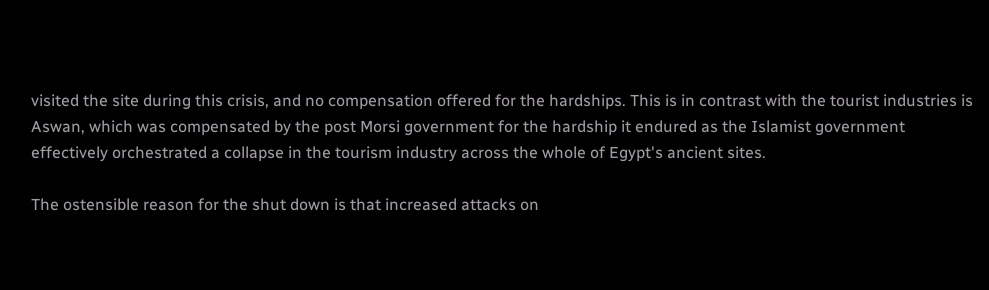visited the site during this crisis, and no compensation offered for the hardships. This is in contrast with the tourist industries is Aswan, which was compensated by the post Morsi government for the hardship it endured as the Islamist government effectively orchestrated a collapse in the tourism industry across the whole of Egypt's ancient sites.

The ostensible reason for the shut down is that increased attacks on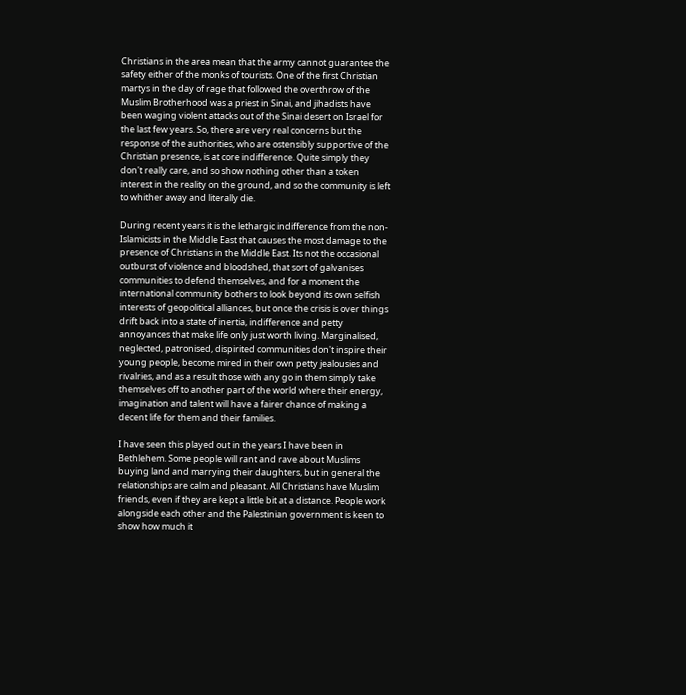Christians in the area mean that the army cannot guarantee the safety either of the monks of tourists. One of the first Christian martys in the day of rage that followed the overthrow of the Muslim Brotherhood was a priest in Sinai, and jihadists have been waging violent attacks out of the Sinai desert on Israel for the last few years. So, there are very real concerns but the response of the authorities, who are ostensibly supportive of the Christian presence, is at core indifference. Quite simply they don't really care, and so show nothing other than a token interest in the reality on the ground, and so the community is left to whither away and literally die.

During recent years it is the lethargic indifference from the non-Islamicists in the Middle East that causes the most damage to the presence of Christians in the Middle East. Its not the occasional outburst of violence and bloodshed, that sort of galvanises communities to defend themselves, and for a moment the international community bothers to look beyond its own selfish interests of geopolitical alliances, but once the crisis is over things drift back into a state of inertia, indifference and petty annoyances that make life only just worth living. Marginalised, neglected, patronised, dispirited communities don't inspire their young people, become mired in their own petty jealousies and rivalries, and as a result those with any go in them simply take themselves off to another part of the world where their energy, imagination and talent will have a fairer chance of making a decent life for them and their families.

I have seen this played out in the years I have been in Bethlehem. Some people will rant and rave about Muslims buying land and marrying their daughters, but in general the relationships are calm and pleasant. All Christians have Muslim friends, even if they are kept a little bit at a distance. People work alongside each other and the Palestinian government is keen to show how much it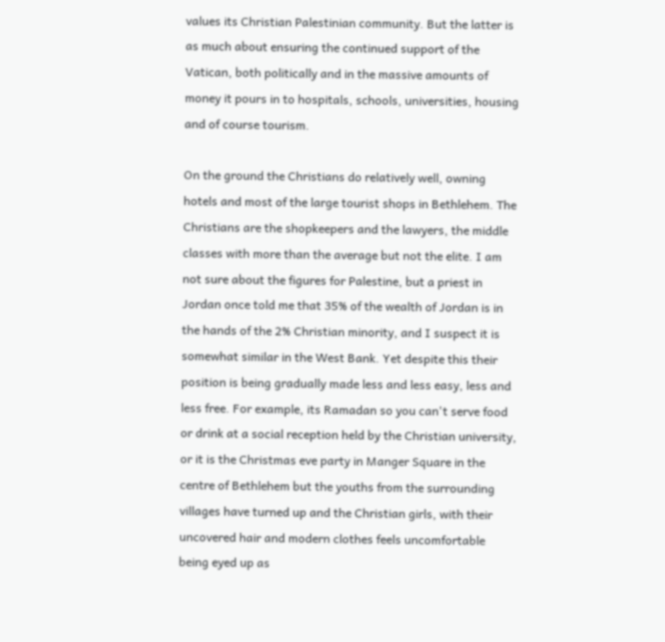values its Christian Palestinian community. But the latter is as much about ensuring the continued support of the Vatican, both politically and in the massive amounts of money it pours in to hospitals, schools, universities, housing and of course tourism.

On the ground the Christians do relatively well, owning hotels and most of the large tourist shops in Bethlehem. The Christians are the shopkeepers and the lawyers, the middle classes with more than the average but not the elite. I am not sure about the figures for Palestine, but a priest in Jordan once told me that 35% of the wealth of Jordan is in the hands of the 2% Christian minority, and I suspect it is somewhat similar in the West Bank. Yet despite this their position is being gradually made less and less easy, less and less free. For example, its Ramadan so you can't serve food or drink at a social reception held by the Christian university, or it is the Christmas eve party in Manger Square in the centre of Bethlehem but the youths from the surrounding villages have turned up and the Christian girls, with their uncovered hair and modern clothes feels uncomfortable being eyed up as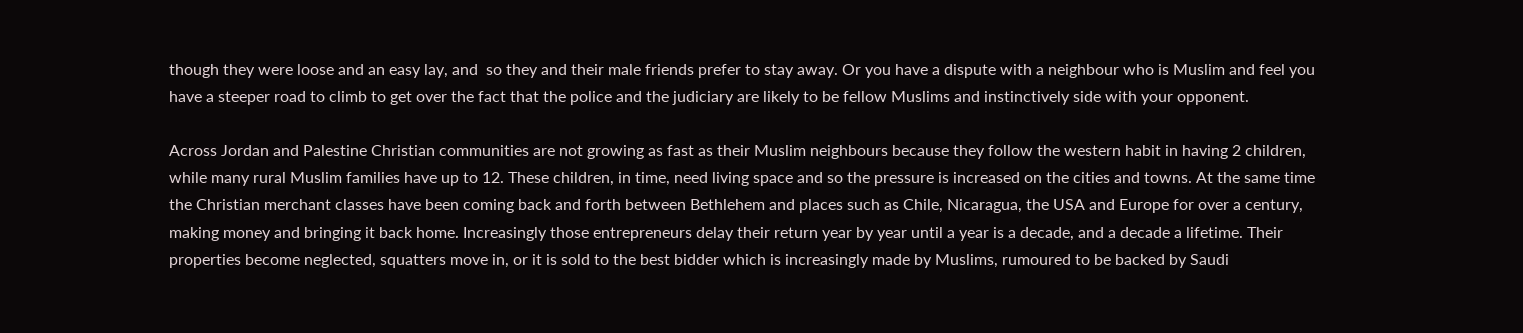though they were loose and an easy lay, and  so they and their male friends prefer to stay away. Or you have a dispute with a neighbour who is Muslim and feel you have a steeper road to climb to get over the fact that the police and the judiciary are likely to be fellow Muslims and instinctively side with your opponent.

Across Jordan and Palestine Christian communities are not growing as fast as their Muslim neighbours because they follow the western habit in having 2 children, while many rural Muslim families have up to 12. These children, in time, need living space and so the pressure is increased on the cities and towns. At the same time the Christian merchant classes have been coming back and forth between Bethlehem and places such as Chile, Nicaragua, the USA and Europe for over a century, making money and bringing it back home. Increasingly those entrepreneurs delay their return year by year until a year is a decade, and a decade a lifetime. Their properties become neglected, squatters move in, or it is sold to the best bidder which is increasingly made by Muslims, rumoured to be backed by Saudi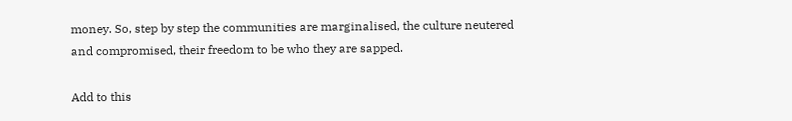money. So, step by step the communities are marginalised, the culture neutered and compromised, their freedom to be who they are sapped.

Add to this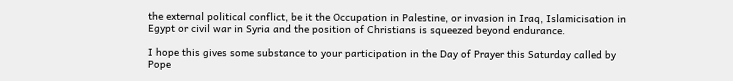the external political conflict, be it the Occupation in Palestine, or invasion in Iraq, Islamicisation in Egypt or civil war in Syria and the position of Christians is squeezed beyond endurance.

I hope this gives some substance to your participation in the Day of Prayer this Saturday called by Pope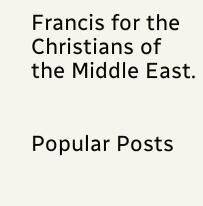Francis for the Christians of the Middle East.


Popular Posts